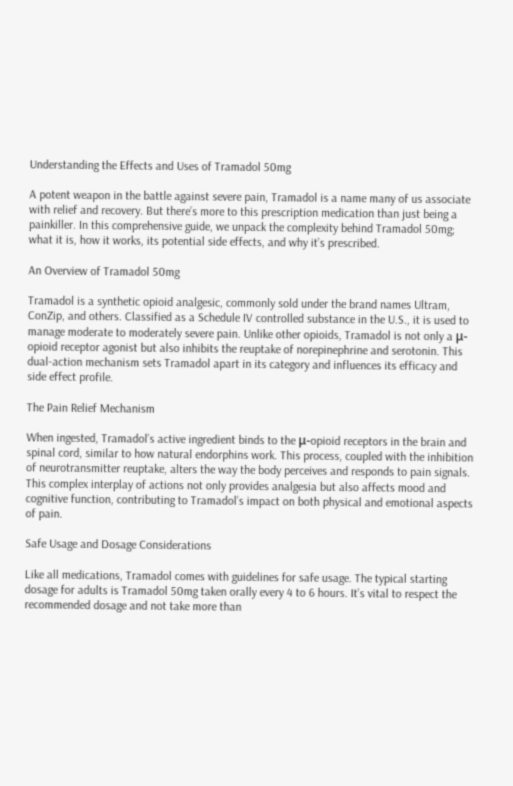Understanding the Effects and Uses of Tramadol 50mg

A potent weapon in the battle against severe pain, Tramadol is a name many of us associate with relief and recovery. But there’s more to this prescription medication than just being a painkiller. In this comprehensive guide, we unpack the complexity behind Tramadol 50mg; what it is, how it works, its potential side effects, and why it’s prescribed.

An Overview of Tramadol 50mg

Tramadol is a synthetic opioid analgesic, commonly sold under the brand names Ultram, ConZip, and others. Classified as a Schedule IV controlled substance in the U.S., it is used to manage moderate to moderately severe pain. Unlike other opioids, Tramadol is not only a μ-opioid receptor agonist but also inhibits the reuptake of norepinephrine and serotonin. This dual-action mechanism sets Tramadol apart in its category and influences its efficacy and side effect profile.

The Pain Relief Mechanism

When ingested, Tramadol’s active ingredient binds to the μ-opioid receptors in the brain and spinal cord, similar to how natural endorphins work. This process, coupled with the inhibition of neurotransmitter reuptake, alters the way the body perceives and responds to pain signals. This complex interplay of actions not only provides analgesia but also affects mood and cognitive function, contributing to Tramadol’s impact on both physical and emotional aspects of pain.

Safe Usage and Dosage Considerations

Like all medications, Tramadol comes with guidelines for safe usage. The typical starting dosage for adults is Tramadol 50mg taken orally every 4 to 6 hours. It’s vital to respect the recommended dosage and not take more than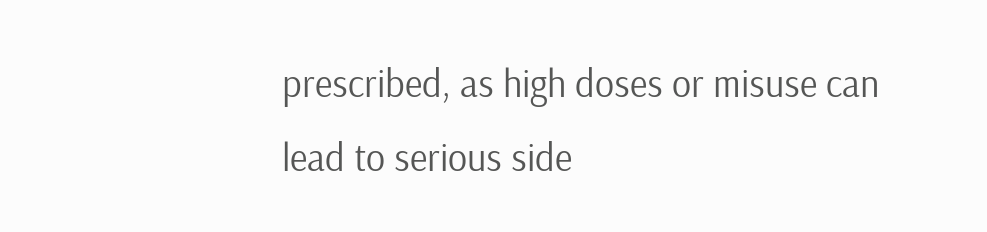prescribed, as high doses or misuse can lead to serious side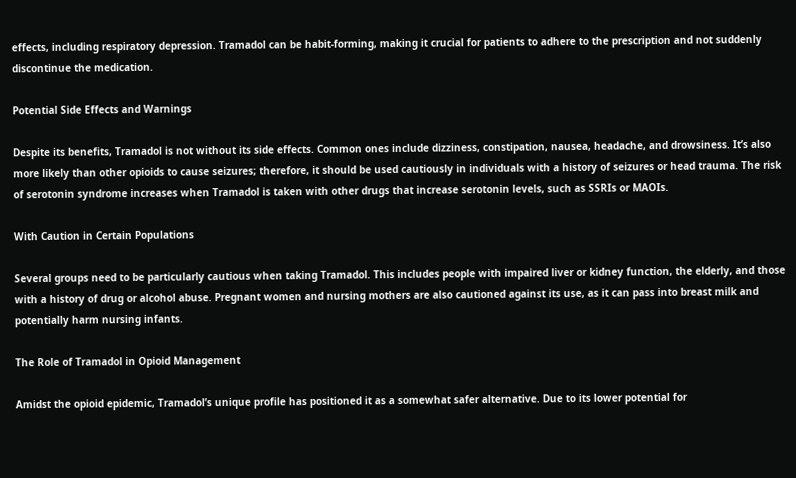effects, including respiratory depression. Tramadol can be habit-forming, making it crucial for patients to adhere to the prescription and not suddenly discontinue the medication.

Potential Side Effects and Warnings

Despite its benefits, Tramadol is not without its side effects. Common ones include dizziness, constipation, nausea, headache, and drowsiness. It’s also more likely than other opioids to cause seizures; therefore, it should be used cautiously in individuals with a history of seizures or head trauma. The risk of serotonin syndrome increases when Tramadol is taken with other drugs that increase serotonin levels, such as SSRIs or MAOIs.

With Caution in Certain Populations

Several groups need to be particularly cautious when taking Tramadol. This includes people with impaired liver or kidney function, the elderly, and those with a history of drug or alcohol abuse. Pregnant women and nursing mothers are also cautioned against its use, as it can pass into breast milk and potentially harm nursing infants.

The Role of Tramadol in Opioid Management

Amidst the opioid epidemic, Tramadol’s unique profile has positioned it as a somewhat safer alternative. Due to its lower potential for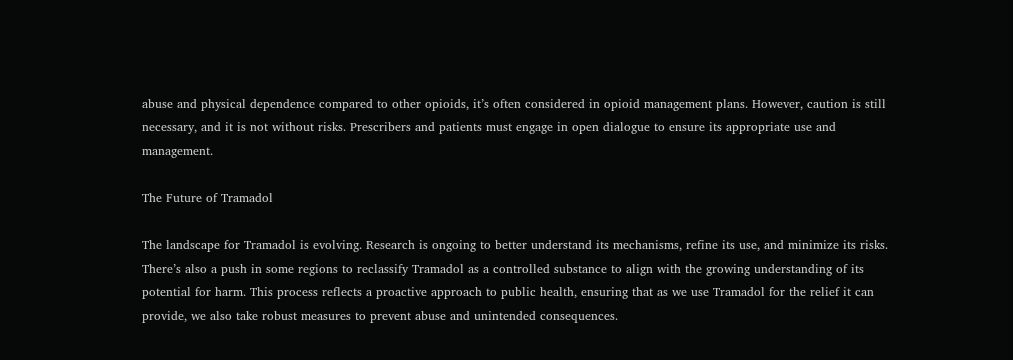abuse and physical dependence compared to other opioids, it’s often considered in opioid management plans. However, caution is still necessary, and it is not without risks. Prescribers and patients must engage in open dialogue to ensure its appropriate use and management.

The Future of Tramadol

The landscape for Tramadol is evolving. Research is ongoing to better understand its mechanisms, refine its use, and minimize its risks. There’s also a push in some regions to reclassify Tramadol as a controlled substance to align with the growing understanding of its potential for harm. This process reflects a proactive approach to public health, ensuring that as we use Tramadol for the relief it can provide, we also take robust measures to prevent abuse and unintended consequences.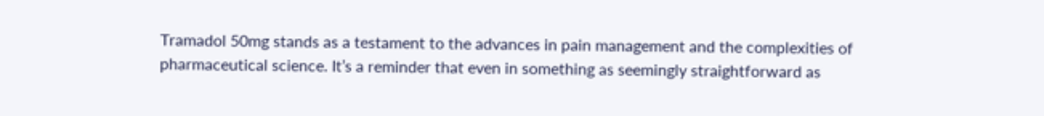Tramadol 50mg stands as a testament to the advances in pain management and the complexities of pharmaceutical science. It’s a reminder that even in something as seemingly straightforward as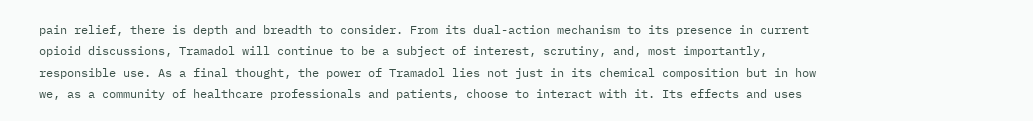pain relief, there is depth and breadth to consider. From its dual-action mechanism to its presence in current opioid discussions, Tramadol will continue to be a subject of interest, scrutiny, and, most importantly, responsible use. As a final thought, the power of Tramadol lies not just in its chemical composition but in how we, as a community of healthcare professionals and patients, choose to interact with it. Its effects and uses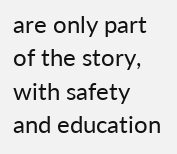are only part of the story, with safety and education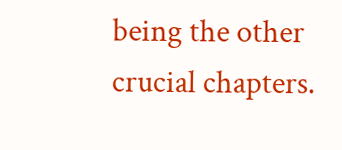being the other crucial chapters.